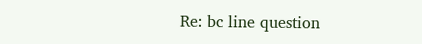Re: bc line question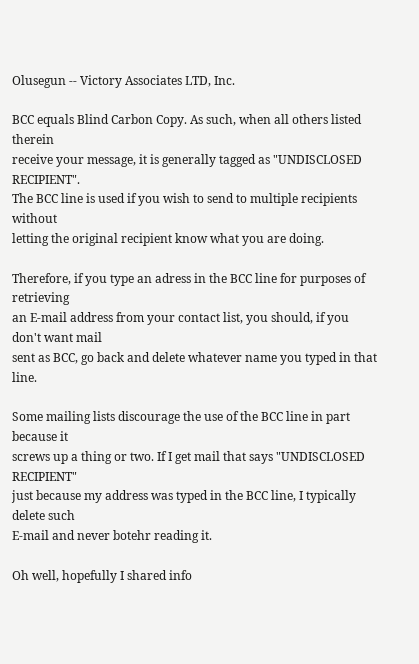Olusegun -- Victory Associates LTD, Inc.

BCC equals Blind Carbon Copy. As such, when all others listed therein
receive your message, it is generally tagged as "UNDISCLOSED RECIPIENT".
The BCC line is used if you wish to send to multiple recipients without
letting the original recipient know what you are doing.

Therefore, if you type an adress in the BCC line for purposes of retrieving
an E-mail address from your contact list, you should, if you don't want mail
sent as BCC, go back and delete whatever name you typed in that line.

Some mailing lists discourage the use of the BCC line in part because it
screws up a thing or two. If I get mail that says "UNDISCLOSED RECIPIENT"
just because my address was typed in the BCC line, I typically delete such
E-mail and never botehr reading it.

Oh well, hopefully I shared info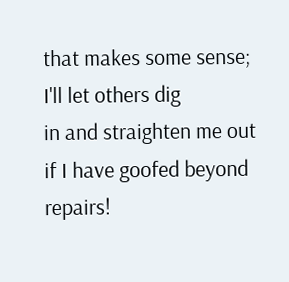that makes some sense; I'll let others dig
in and straighten me out if I have goofed beyond repairs!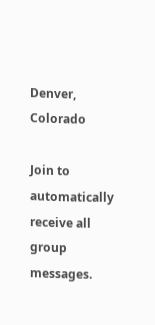Denver, Colorado

Join to automatically receive all group messages.